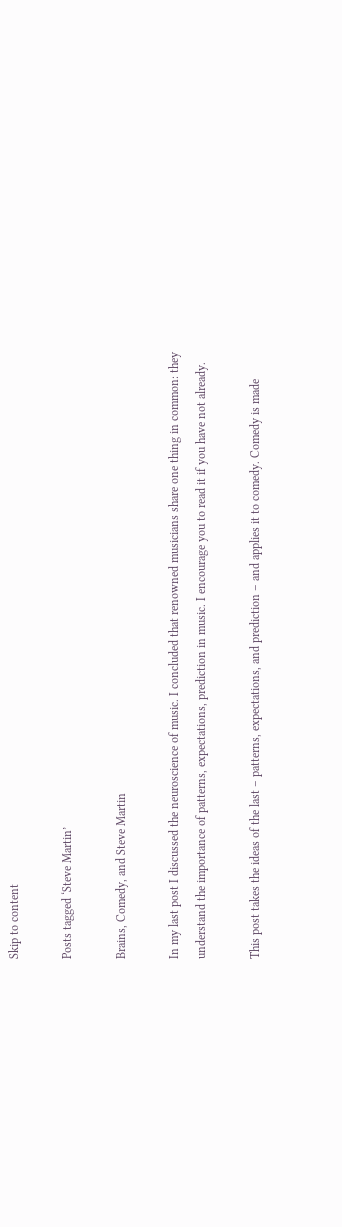Skip to content

Posts tagged ‘Steve Martin’

Brains, Comedy, and Steve Martin

In my last post I discussed the neuroscience of music. I concluded that renowned musicians share one thing in common: they understand the importance of patterns, expectations, prediction in music. I encourage you to read it if you have not already.

This post takes the ideas of the last – patterns, expectations, and prediction – and applies it to comedy. Comedy is made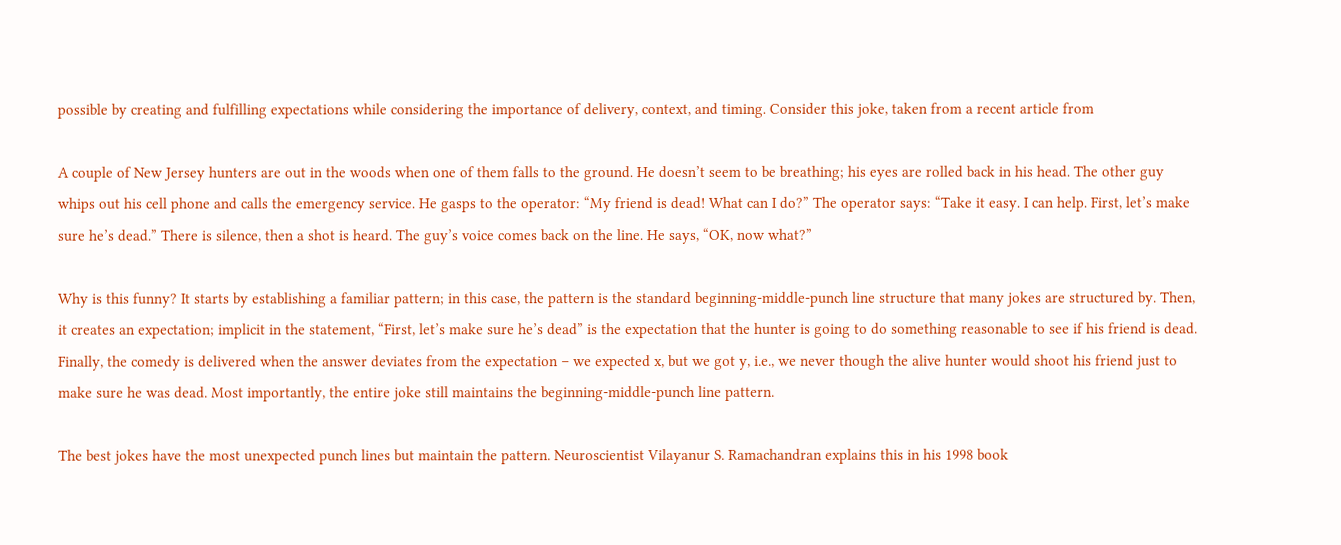possible by creating and fulfilling expectations while considering the importance of delivery, context, and timing. Consider this joke, taken from a recent article from

A couple of New Jersey hunters are out in the woods when one of them falls to the ground. He doesn’t seem to be breathing; his eyes are rolled back in his head. The other guy whips out his cell phone and calls the emergency service. He gasps to the operator: “My friend is dead! What can I do?” The operator says: “Take it easy. I can help. First, let’s make sure he’s dead.” There is silence, then a shot is heard. The guy’s voice comes back on the line. He says, “OK, now what?”

Why is this funny? It starts by establishing a familiar pattern; in this case, the pattern is the standard beginning-middle-punch line structure that many jokes are structured by. Then, it creates an expectation; implicit in the statement, “First, let’s make sure he’s dead” is the expectation that the hunter is going to do something reasonable to see if his friend is dead. Finally, the comedy is delivered when the answer deviates from the expectation – we expected x, but we got y, i.e., we never though the alive hunter would shoot his friend just to make sure he was dead. Most importantly, the entire joke still maintains the beginning-middle-punch line pattern.

The best jokes have the most unexpected punch lines but maintain the pattern. Neuroscientist Vilayanur S. Ramachandran explains this in his 1998 book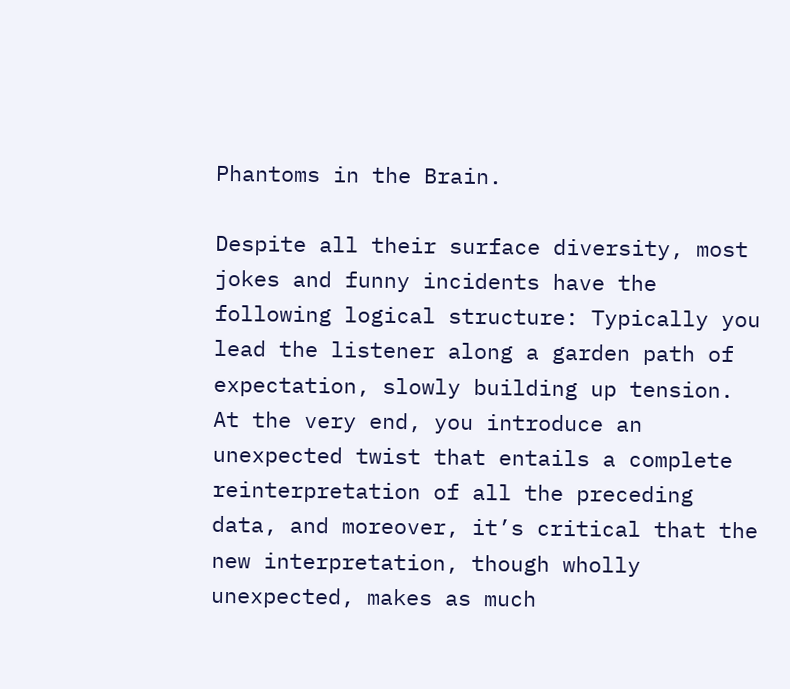Phantoms in the Brain.

Despite all their surface diversity, most jokes and funny incidents have the following logical structure: Typically you lead the listener along a garden path of expectation, slowly building up tension. At the very end, you introduce an unexpected twist that entails a complete reinterpretation of all the preceding data, and moreover, it’s critical that the new interpretation, though wholly unexpected, makes as much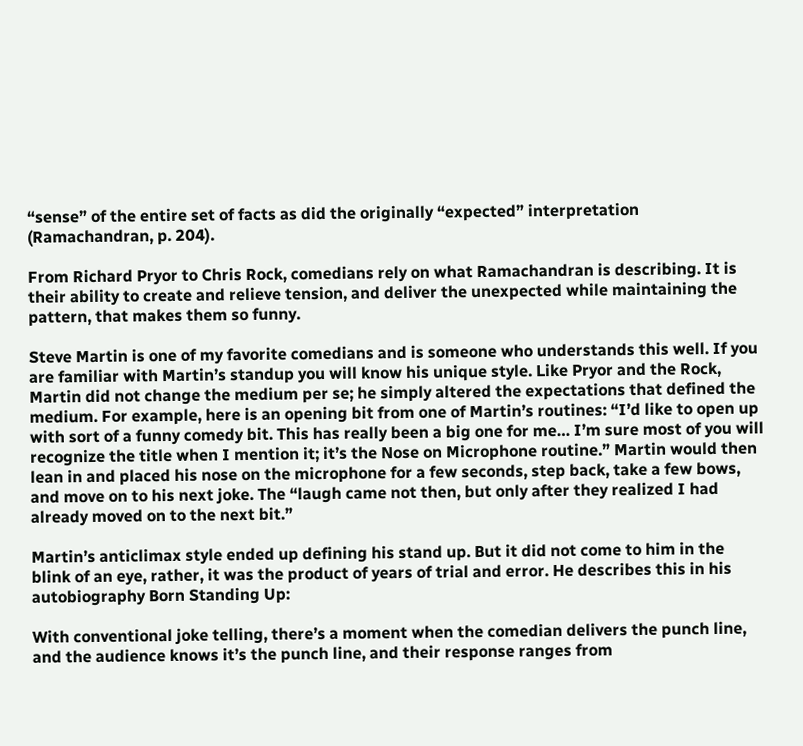“sense” of the entire set of facts as did the originally “expected” interpretation (Ramachandran, p. 204).

From Richard Pryor to Chris Rock, comedians rely on what Ramachandran is describing. It is their ability to create and relieve tension, and deliver the unexpected while maintaining the pattern, that makes them so funny.

Steve Martin is one of my favorite comedians and is someone who understands this well. If you are familiar with Martin’s standup you will know his unique style. Like Pryor and the Rock, Martin did not change the medium per se; he simply altered the expectations that defined the medium. For example, here is an opening bit from one of Martin’s routines: “I’d like to open up with sort of a funny comedy bit. This has really been a big one for me… I’m sure most of you will recognize the title when I mention it; it’s the Nose on Microphone routine.” Martin would then lean in and placed his nose on the microphone for a few seconds, step back, take a few bows, and move on to his next joke. The “laugh came not then, but only after they realized I had already moved on to the next bit.”

Martin’s anticlimax style ended up defining his stand up. But it did not come to him in the blink of an eye, rather, it was the product of years of trial and error. He describes this in his autobiography Born Standing Up:

With conventional joke telling, there’s a moment when the comedian delivers the punch line, and the audience knows it’s the punch line, and their response ranges from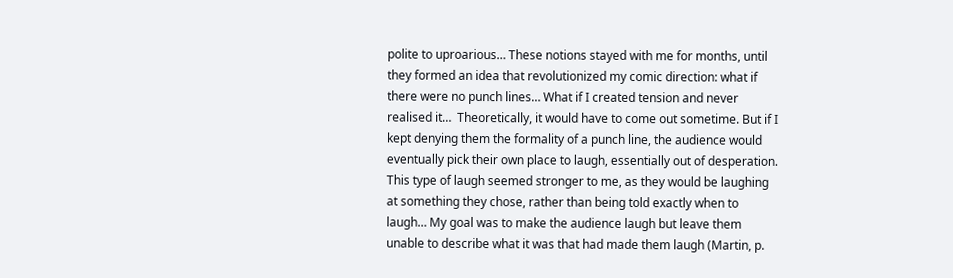polite to uproarious… These notions stayed with me for months, until they formed an idea that revolutionized my comic direction: what if there were no punch lines… What if I created tension and never realised it…  Theoretically, it would have to come out sometime. But if I kept denying them the formality of a punch line, the audience would eventually pick their own place to laugh, essentially out of desperation. This type of laugh seemed stronger to me, as they would be laughing at something they chose, rather than being told exactly when to laugh… My goal was to make the audience laugh but leave them unable to describe what it was that had made them laugh (Martin, p.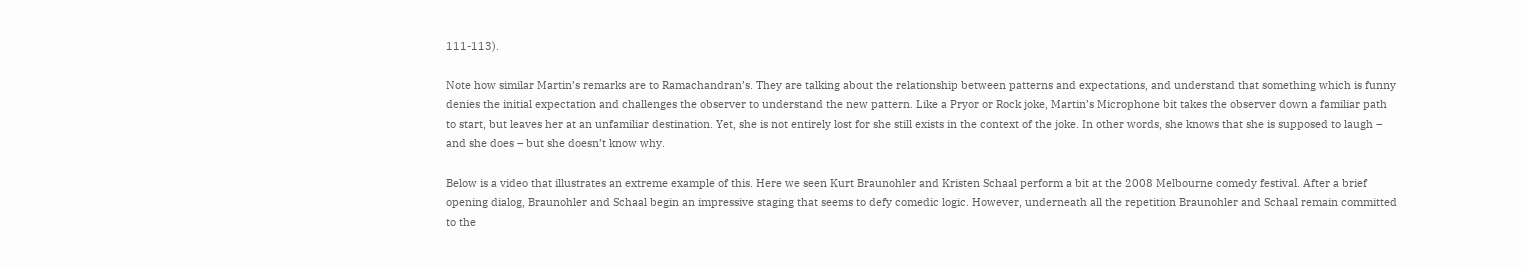111-113).

Note how similar Martin’s remarks are to Ramachandran’s. They are talking about the relationship between patterns and expectations, and understand that something which is funny denies the initial expectation and challenges the observer to understand the new pattern. Like a Pryor or Rock joke, Martin’s Microphone bit takes the observer down a familiar path to start, but leaves her at an unfamiliar destination. Yet, she is not entirely lost for she still exists in the context of the joke. In other words, she knows that she is supposed to laugh – and she does – but she doesn’t know why.

Below is a video that illustrates an extreme example of this. Here we seen Kurt Braunohler and Kristen Schaal perform a bit at the 2008 Melbourne comedy festival. After a brief opening dialog, Braunohler and Schaal begin an impressive staging that seems to defy comedic logic. However, underneath all the repetition Braunohler and Schaal remain committed to the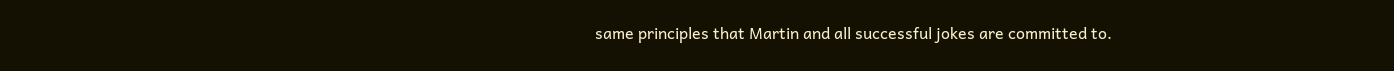same principles that Martin and all successful jokes are committed to.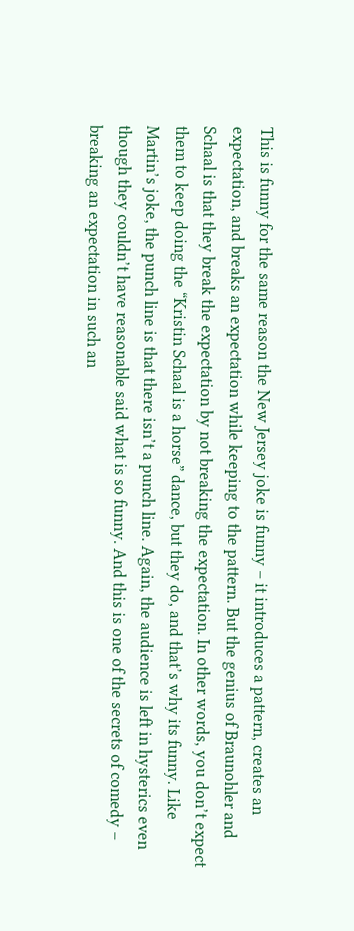This is funny for the same reason the New Jersey joke is funny – it introduces a pattern, creates an expectation, and breaks an expectation while keeping to the pattern. But the genius of Braunohler and Schaal is that they break the expectation by not breaking the expectation. In other words, you don’t expect them to keep doing the “Kristin Schaal is a horse” dance, but they do, and that’s why its funny. Like Martin’s joke, the punch line is that there isn’t a punch line. Again, the audience is left in hysterics even though they couldn’t have reasonable said what is so funny. And this is one of the secrets of comedy – breaking an expectation in such an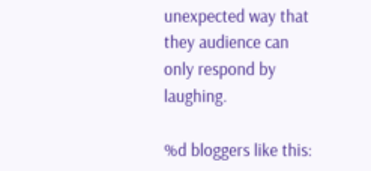unexpected way that they audience can only respond by laughing.

%d bloggers like this: